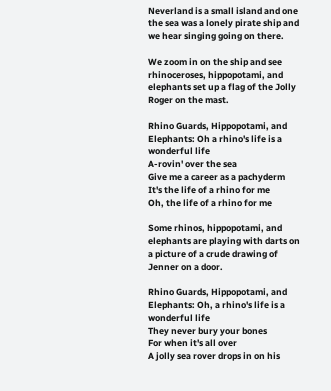Neverland is a small island and one the sea was a lonely pirate ship and we hear singing going on there.

We zoom in on the ship and see rhinoceroses, hippopotami, and elephants set up a flag of the Jolly Roger on the mast.

Rhino Guards, Hippopotami, and Elephants: Oh a rhino's life is a wonderful life
A-rovin' over the sea
Give me a career as a pachyderm
It's the life of a rhino for me
Oh, the life of a rhino for me

Some rhinos, hippopotami, and elephants are playing with darts on a picture of a crude drawing of Jenner on a door.

Rhino Guards, Hippopotami, and Elephants: Oh, a rhino's life is a wonderful life
They never bury your bones
For when it's all over
A jolly sea rover drops in on his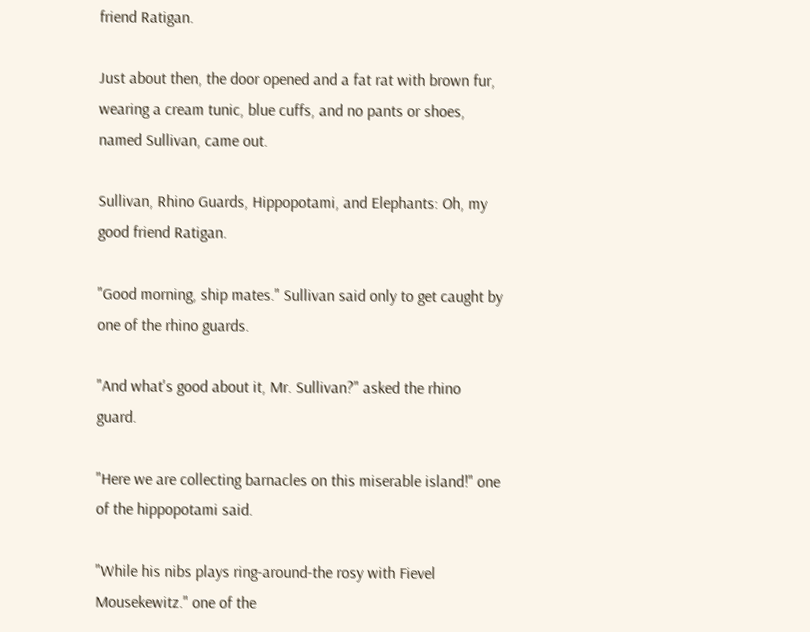friend Ratigan.

Just about then, the door opened and a fat rat with brown fur, wearing a cream tunic, blue cuffs, and no pants or shoes, named Sullivan, came out.

Sullivan, Rhino Guards, Hippopotami, and Elephants: Oh, my good friend Ratigan.

"Good morning, ship mates." Sullivan said only to get caught by one of the rhino guards.

"And what's good about it, Mr. Sullivan?" asked the rhino guard.

"Here we are collecting barnacles on this miserable island!" one of the hippopotami said.

"While his nibs plays ring-around-the rosy with Fievel Mousekewitz." one of the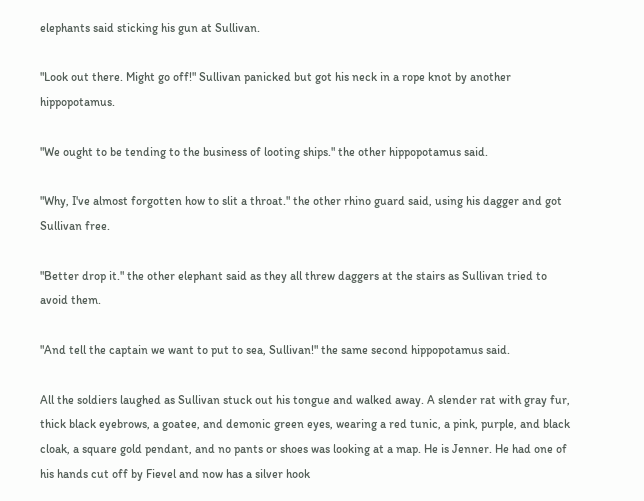elephants said sticking his gun at Sullivan.

"Look out there. Might go off!" Sullivan panicked but got his neck in a rope knot by another hippopotamus.

"We ought to be tending to the business of looting ships." the other hippopotamus said.

"Why, I've almost forgotten how to slit a throat." the other rhino guard said, using his dagger and got Sullivan free.

"Better drop it." the other elephant said as they all threw daggers at the stairs as Sullivan tried to avoid them.

"And tell the captain we want to put to sea, Sullivan!" the same second hippopotamus said.

All the soldiers laughed as Sullivan stuck out his tongue and walked away. A slender rat with gray fur, thick black eyebrows, a goatee, and demonic green eyes, wearing a red tunic, a pink, purple, and black cloak, a square gold pendant, and no pants or shoes was looking at a map. He is Jenner. He had one of his hands cut off by Fievel and now has a silver hook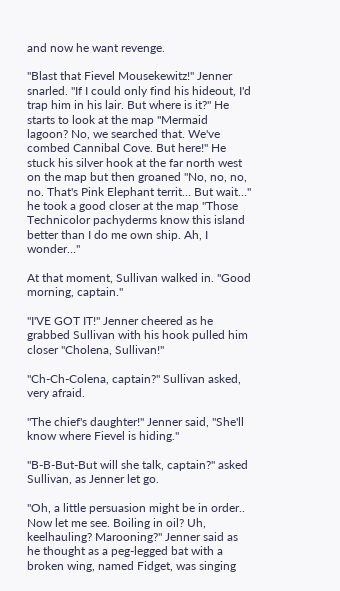and now he want revenge.

"Blast that Fievel Mousekewitz!" Jenner snarled. "If I could only find his hideout, I'd trap him in his lair. But where is it?" He starts to look at the map "Mermaid lagoon? No, we searched that. We've combed Cannibal Cove. But here!" He stuck his silver hook at the far north west on the map but then groaned "No, no, no, no. That's Pink Elephant territ… But wait…" he took a good closer at the map "Those Technicolor pachyderms know this island better than I do me own ship. Ah, I wonder…"

At that moment, Sullivan walked in. "Good morning, captain."

"I'VE GOT IT!" Jenner cheered as he grabbed Sullivan with his hook pulled him closer "Cholena, Sullivan!"

"Ch-Ch-Colena, captain?" Sullivan asked, very afraid.

"The chief's daughter!" Jenner said, "She'll know where Fievel is hiding."

"B-B-But-But will she talk, captain?" asked Sullivan, as Jenner let go.

"Oh, a little persuasion might be in order.. Now let me see. Boiling in oil? Uh, keelhauling? Marooning?" Jenner said as he thought as a peg-legged bat with a broken wing, named Fidget, was singing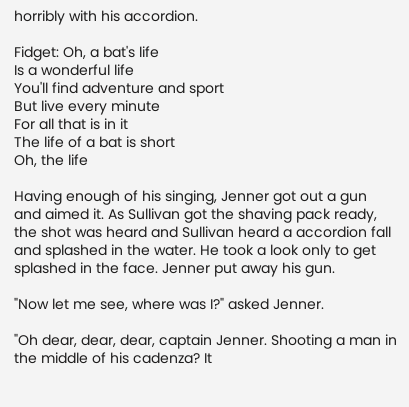horribly with his accordion.

Fidget: Oh, a bat's life
Is a wonderful life
You'll find adventure and sport
But live every minute
For all that is in it
The life of a bat is short
Oh, the life

Having enough of his singing, Jenner got out a gun and aimed it. As Sullivan got the shaving pack ready, the shot was heard and Sullivan heard a accordion fall and splashed in the water. He took a look only to get splashed in the face. Jenner put away his gun.

"Now let me see, where was I?" asked Jenner.

"Oh dear, dear, dear, captain Jenner. Shooting a man in the middle of his cadenza? It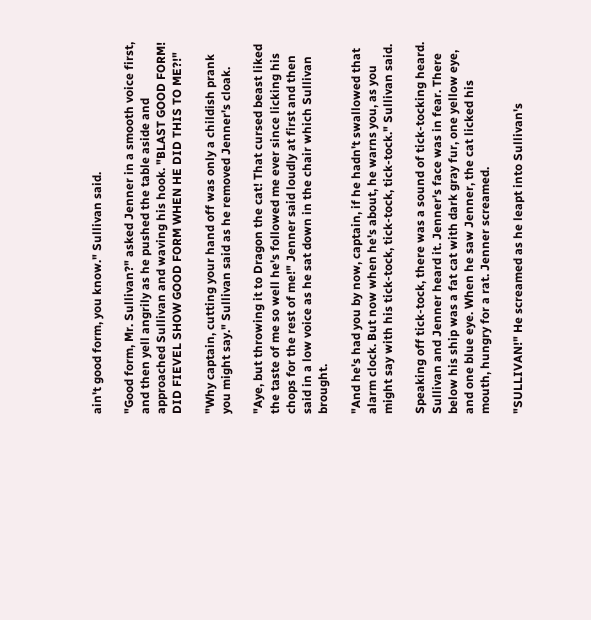ain't good form, you know." Sullivan said.

"Good form, Mr. Sullivan?" asked Jenner in a smooth voice first, and then yell angrily as he pushed the table aside and approached Sullivan and waving his hook. "BLAST GOOD FORM! DID FIEVEL SHOW GOOD FORM WHEN HE DID THIS TO ME?!"

"Why captain, cutting your hand off was only a childish prank you might say." Sullivan said as he removed Jenner's cloak.

"Aye, but throwing it to Dragon the cat! That cursed beast liked the taste of me so well he's followed me ever since licking his chops for the rest of me!" Jenner said loudly at first and then said in a low voice as he sat down in the chair which Sullivan brought.

"And he's had you by now, captain, if he hadn't swallowed that alarm clock. But now when he's about, he warns you, as you might say with his tick-tock, tick-tock, tick-tock." Sullivan said.

Speaking off tick-tock, there was a sound of tick-tocking heard. Sullivan and Jenner heard it. Jenner's face was in fear. There below his ship was a fat cat with dark gray fur, one yellow eye, and one blue eye. When he saw Jenner, the cat licked his mouth, hungry for a rat. Jenner screamed.

"SULLIVAN!" He screamed as he leapt into Sullivan's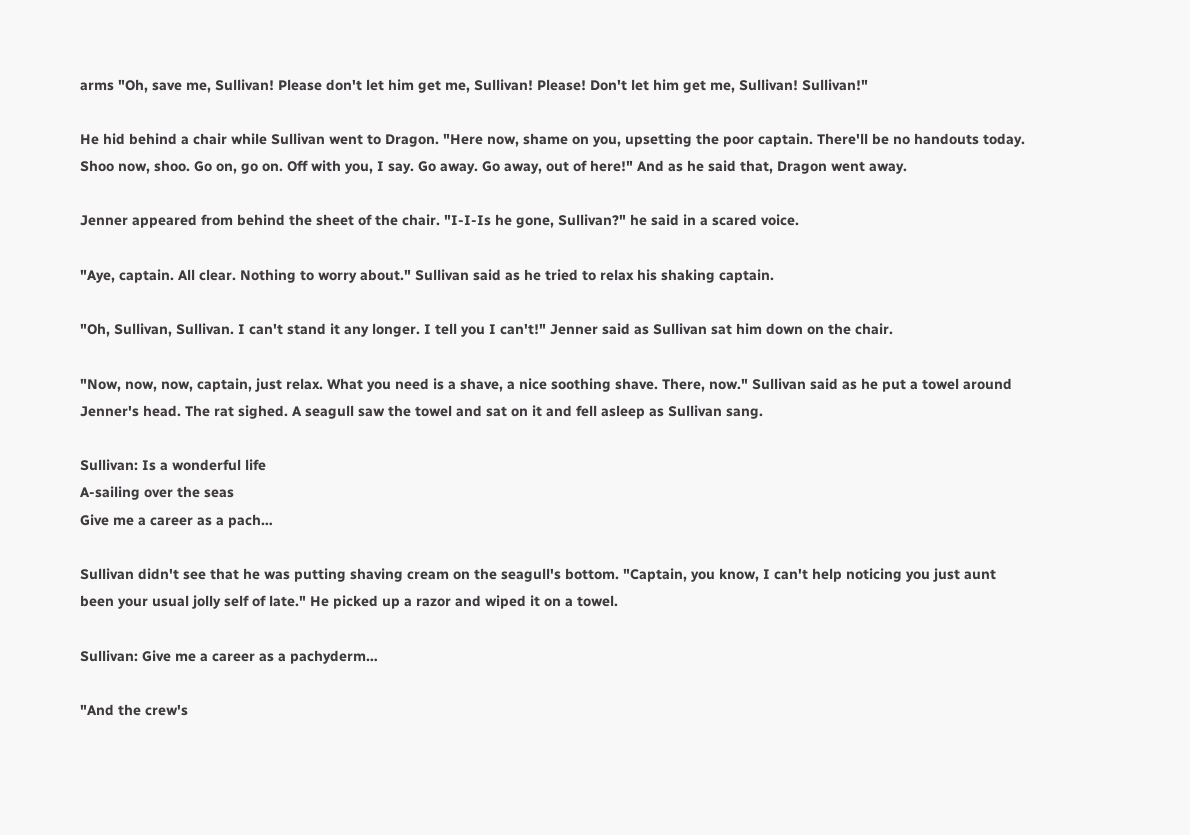arms "Oh, save me, Sullivan! Please don't let him get me, Sullivan! Please! Don't let him get me, Sullivan! Sullivan!"

He hid behind a chair while Sullivan went to Dragon. "Here now, shame on you, upsetting the poor captain. There'll be no handouts today. Shoo now, shoo. Go on, go on. Off with you, I say. Go away. Go away, out of here!" And as he said that, Dragon went away.

Jenner appeared from behind the sheet of the chair. "I-I-Is he gone, Sullivan?" he said in a scared voice.

"Aye, captain. All clear. Nothing to worry about." Sullivan said as he tried to relax his shaking captain.

"Oh, Sullivan, Sullivan. I can't stand it any longer. I tell you I can't!" Jenner said as Sullivan sat him down on the chair.

"Now, now, now, captain, just relax. What you need is a shave, a nice soothing shave. There, now." Sullivan said as he put a towel around Jenner's head. The rat sighed. A seagull saw the towel and sat on it and fell asleep as Sullivan sang.

Sullivan: Is a wonderful life
A-sailing over the seas
Give me a career as a pach…

Sullivan didn't see that he was putting shaving cream on the seagull's bottom. "Captain, you know, I can't help noticing you just aunt been your usual jolly self of late." He picked up a razor and wiped it on a towel.

Sullivan: Give me a career as a pachyderm…

"And the crew's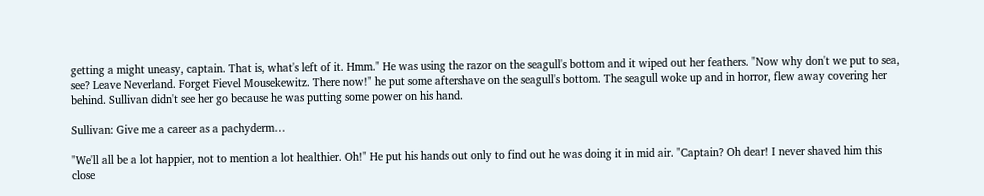getting a might uneasy, captain. That is, what's left of it. Hmm." He was using the razor on the seagull's bottom and it wiped out her feathers. "Now why don't we put to sea, see? Leave Neverland. Forget Fievel Mousekewitz. There now!" he put some aftershave on the seagull's bottom. The seagull woke up and in horror, flew away covering her behind. Sullivan didn't see her go because he was putting some power on his hand.

Sullivan: Give me a career as a pachyderm…

"We'll all be a lot happier, not to mention a lot healthier. Oh!" He put his hands out only to find out he was doing it in mid air. "Captain? Oh dear! I never shaved him this close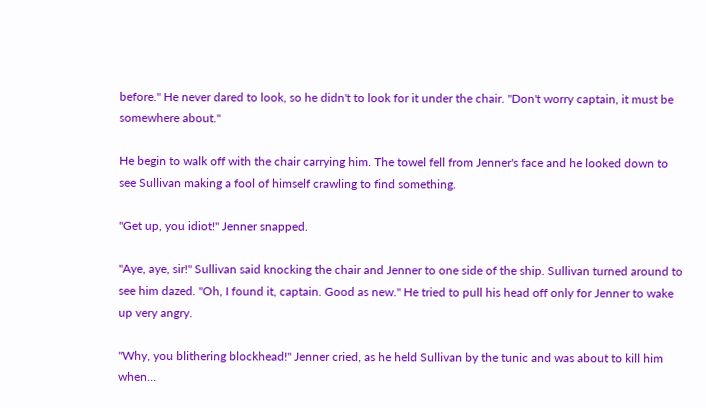before." He never dared to look, so he didn't to look for it under the chair. "Don't worry captain, it must be somewhere about."

He begin to walk off with the chair carrying him. The towel fell from Jenner's face and he looked down to see Sullivan making a fool of himself crawling to find something.

"Get up, you idiot!" Jenner snapped.

"Aye, aye, sir!" Sullivan said knocking the chair and Jenner to one side of the ship. Sullivan turned around to see him dazed. "Oh, I found it, captain. Good as new." He tried to pull his head off only for Jenner to wake up very angry.

"Why, you blithering blockhead!" Jenner cried, as he held Sullivan by the tunic and was about to kill him when…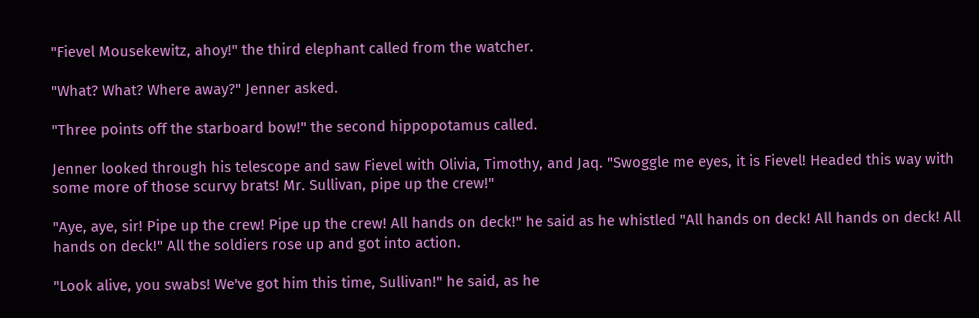"Fievel Mousekewitz, ahoy!" the third elephant called from the watcher.

"What? What? Where away?" Jenner asked.

"Three points off the starboard bow!" the second hippopotamus called.

Jenner looked through his telescope and saw Fievel with Olivia, Timothy, and Jaq. "Swoggle me eyes, it is Fievel! Headed this way with some more of those scurvy brats! Mr. Sullivan, pipe up the crew!"

"Aye, aye, sir! Pipe up the crew! Pipe up the crew! All hands on deck!" he said as he whistled "All hands on deck! All hands on deck! All hands on deck!" All the soldiers rose up and got into action.

"Look alive, you swabs! We've got him this time, Sullivan!" he said, as he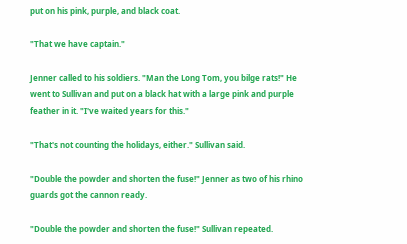put on his pink, purple, and black coat.

"That we have captain."

Jenner called to his soldiers. "Man the Long Tom, you bilge rats!" He went to Sullivan and put on a black hat with a large pink and purple feather in it. "I've waited years for this."

"That's not counting the holidays, either." Sullivan said.

"Double the powder and shorten the fuse!" Jenner as two of his rhino guards got the cannon ready.

"Double the powder and shorten the fuse!" Sullivan repeated.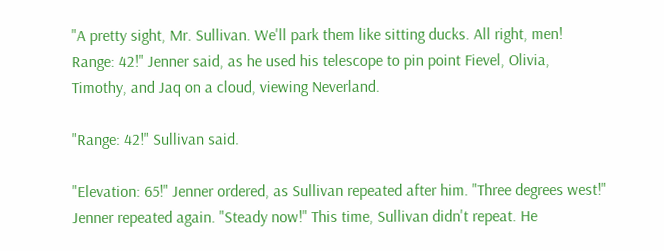"A pretty sight, Mr. Sullivan. We'll park them like sitting ducks. All right, men! Range: 42!" Jenner said, as he used his telescope to pin point Fievel, Olivia, Timothy, and Jaq on a cloud, viewing Neverland.

"Range: 42!" Sullivan said.

"Elevation: 65!" Jenner ordered, as Sullivan repeated after him. "Three degrees west!" Jenner repeated again. "Steady now!" This time, Sullivan didn't repeat. He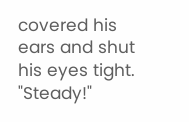covered his ears and shut his eyes tight. "Steady!"